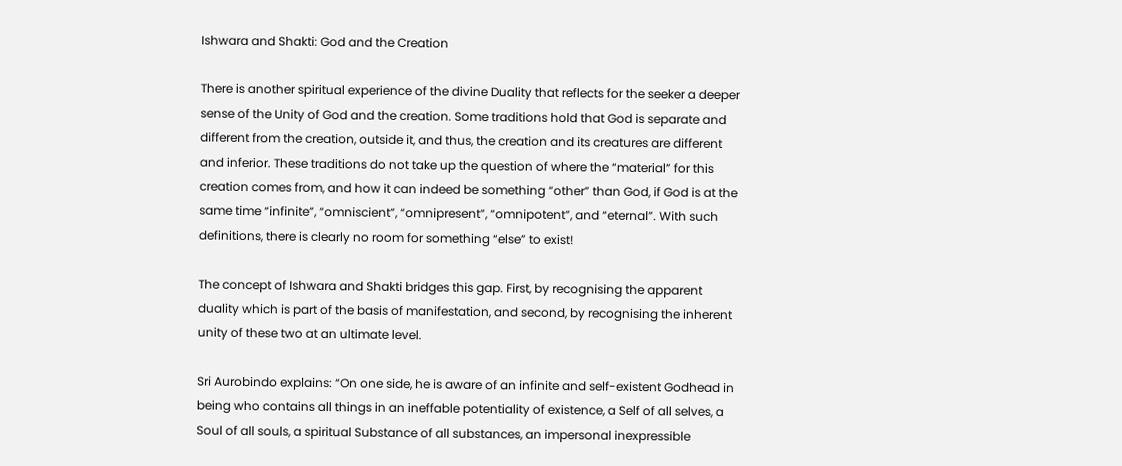Ishwara and Shakti: God and the Creation

There is another spiritual experience of the divine Duality that reflects for the seeker a deeper sense of the Unity of God and the creation. Some traditions hold that God is separate and different from the creation, outside it, and thus, the creation and its creatures are different and inferior. These traditions do not take up the question of where the “material” for this creation comes from, and how it can indeed be something “other” than God, if God is at the same time “infinite”, “omniscient”, “omnipresent”, “omnipotent”, and “eternal”. With such definitions, there is clearly no room for something “else” to exist!

The concept of Ishwara and Shakti bridges this gap. First, by recognising the apparent duality which is part of the basis of manifestation, and second, by recognising the inherent unity of these two at an ultimate level.

Sri Aurobindo explains: “On one side, he is aware of an infinite and self-existent Godhead in being who contains all things in an ineffable potentiality of existence, a Self of all selves, a Soul of all souls, a spiritual Substance of all substances, an impersonal inexpressible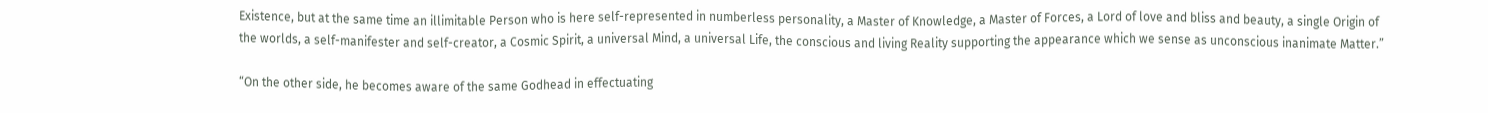Existence, but at the same time an illimitable Person who is here self-represented in numberless personality, a Master of Knowledge, a Master of Forces, a Lord of love and bliss and beauty, a single Origin of the worlds, a self-manifester and self-creator, a Cosmic Spirit, a universal Mind, a universal Life, the conscious and living Reality supporting the appearance which we sense as unconscious inanimate Matter.”

“On the other side, he becomes aware of the same Godhead in effectuating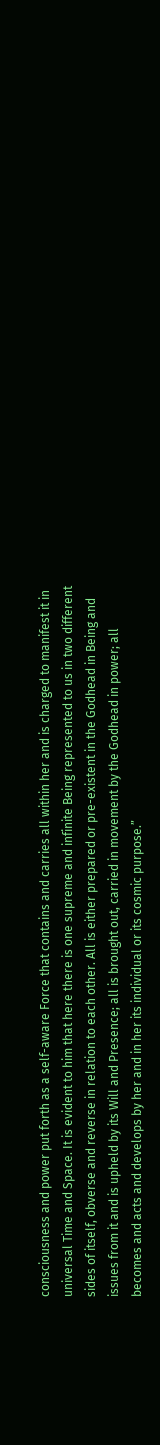consciousness and power put forth as a self-aware Force that contains and carries all within her and is charged to manifest it in universal Time and Space. It is evident to him that here there is one supreme and infinite Being represented to us in two different sides of itself, obverse and reverse in relation to each other. All is either prepared or pre-existent in the Godhead in Being and issues from it and is upheld by its Will and Presence; all is brought out, carried in movement by the Godhead in power; all becomes and acts and develops by her and in her its individual or its cosmic purpose.”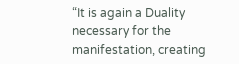“It is again a Duality necessary for the manifestation, creating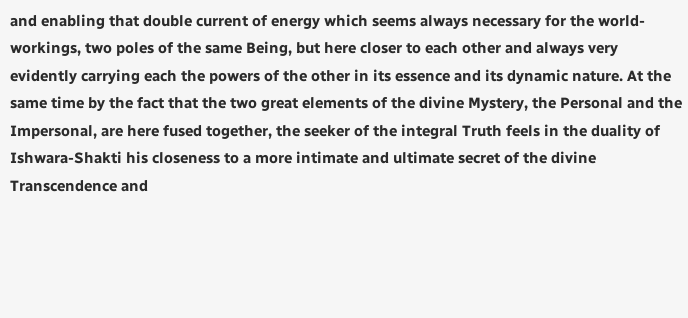and enabling that double current of energy which seems always necessary for the world-workings, two poles of the same Being, but here closer to each other and always very evidently carrying each the powers of the other in its essence and its dynamic nature. At the same time by the fact that the two great elements of the divine Mystery, the Personal and the Impersonal, are here fused together, the seeker of the integral Truth feels in the duality of Ishwara-Shakti his closeness to a more intimate and ultimate secret of the divine Transcendence and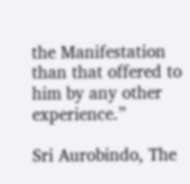the Manifestation than that offered to him by any other experience.”

Sri Aurobindo, The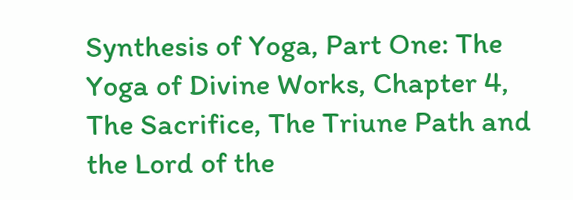Synthesis of Yoga, Part One: The Yoga of Divine Works, Chapter 4, The Sacrifice, The Triune Path and the Lord of the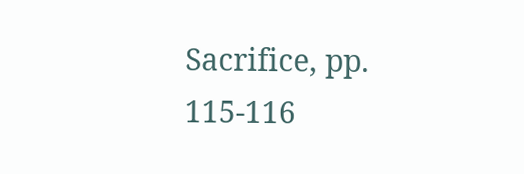Sacrifice, pp. 115-116